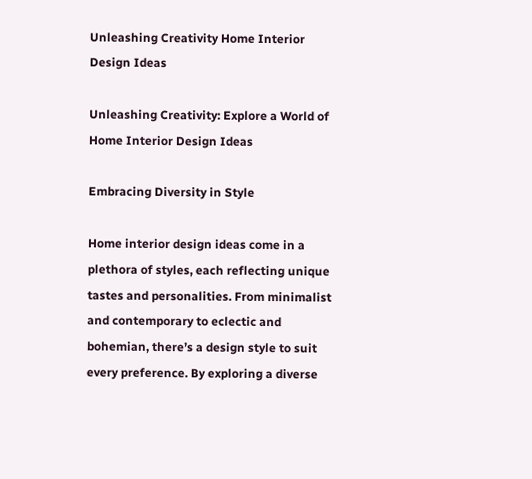Unleashing Creativity Home Interior Design Ideas

Unleashing Creativity: Explore a World of Home Interior Design Ideas

Embracing Diversity in Style

Home interior design ideas come in a plethora of styles, each reflecting unique tastes and personalities. From minimalist and contemporary to eclectic and bohemian, there’s a design style to suit every preference. By exploring a diverse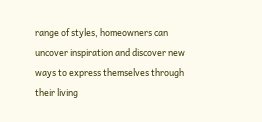range of styles, homeowners can uncover inspiration and discover new ways to express themselves through their living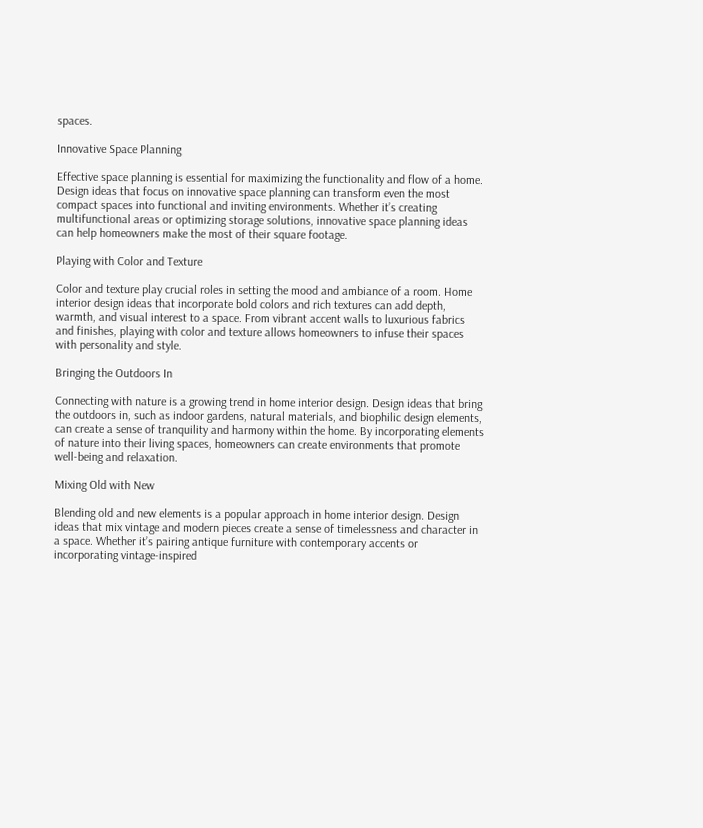spaces.

Innovative Space Planning

Effective space planning is essential for maximizing the functionality and flow of a home. Design ideas that focus on innovative space planning can transform even the most compact spaces into functional and inviting environments. Whether it’s creating multifunctional areas or optimizing storage solutions, innovative space planning ideas can help homeowners make the most of their square footage.

Playing with Color and Texture

Color and texture play crucial roles in setting the mood and ambiance of a room. Home interior design ideas that incorporate bold colors and rich textures can add depth, warmth, and visual interest to a space. From vibrant accent walls to luxurious fabrics and finishes, playing with color and texture allows homeowners to infuse their spaces with personality and style.

Bringing the Outdoors In

Connecting with nature is a growing trend in home interior design. Design ideas that bring the outdoors in, such as indoor gardens, natural materials, and biophilic design elements, can create a sense of tranquility and harmony within the home. By incorporating elements of nature into their living spaces, homeowners can create environments that promote well-being and relaxation.

Mixing Old with New

Blending old and new elements is a popular approach in home interior design. Design ideas that mix vintage and modern pieces create a sense of timelessness and character in a space. Whether it’s pairing antique furniture with contemporary accents or incorporating vintage-inspired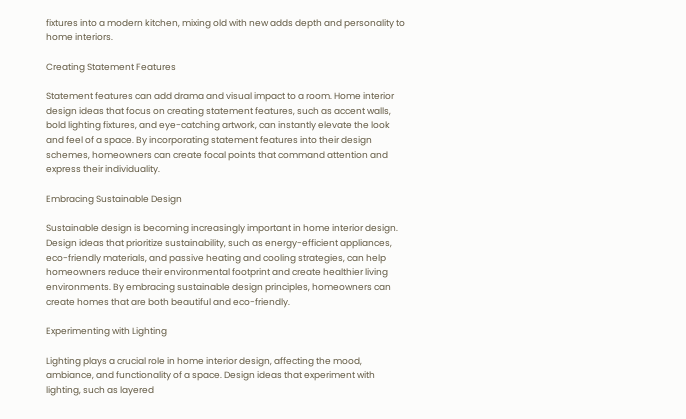fixtures into a modern kitchen, mixing old with new adds depth and personality to home interiors.

Creating Statement Features

Statement features can add drama and visual impact to a room. Home interior design ideas that focus on creating statement features, such as accent walls, bold lighting fixtures, and eye-catching artwork, can instantly elevate the look and feel of a space. By incorporating statement features into their design schemes, homeowners can create focal points that command attention and express their individuality.

Embracing Sustainable Design

Sustainable design is becoming increasingly important in home interior design. Design ideas that prioritize sustainability, such as energy-efficient appliances, eco-friendly materials, and passive heating and cooling strategies, can help homeowners reduce their environmental footprint and create healthier living environments. By embracing sustainable design principles, homeowners can create homes that are both beautiful and eco-friendly.

Experimenting with Lighting

Lighting plays a crucial role in home interior design, affecting the mood, ambiance, and functionality of a space. Design ideas that experiment with lighting, such as layered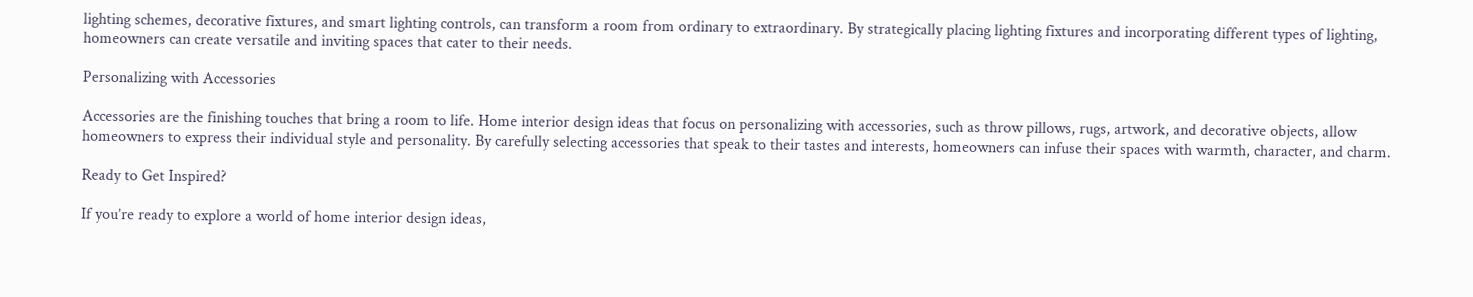lighting schemes, decorative fixtures, and smart lighting controls, can transform a room from ordinary to extraordinary. By strategically placing lighting fixtures and incorporating different types of lighting, homeowners can create versatile and inviting spaces that cater to their needs.

Personalizing with Accessories

Accessories are the finishing touches that bring a room to life. Home interior design ideas that focus on personalizing with accessories, such as throw pillows, rugs, artwork, and decorative objects, allow homeowners to express their individual style and personality. By carefully selecting accessories that speak to their tastes and interests, homeowners can infuse their spaces with warmth, character, and charm.

Ready to Get Inspired?

If you’re ready to explore a world of home interior design ideas,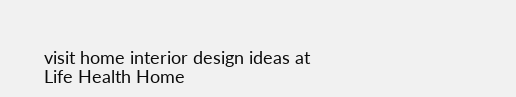visit home interior design ideas at Life Health Home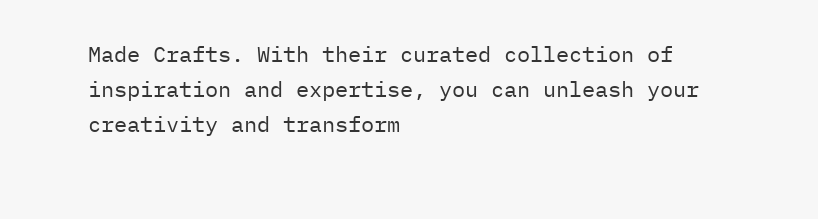Made Crafts. With their curated collection of inspiration and expertise, you can unleash your creativity and transform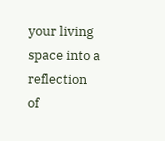your living space into a reflection of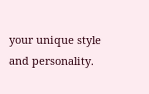your unique style and personality.